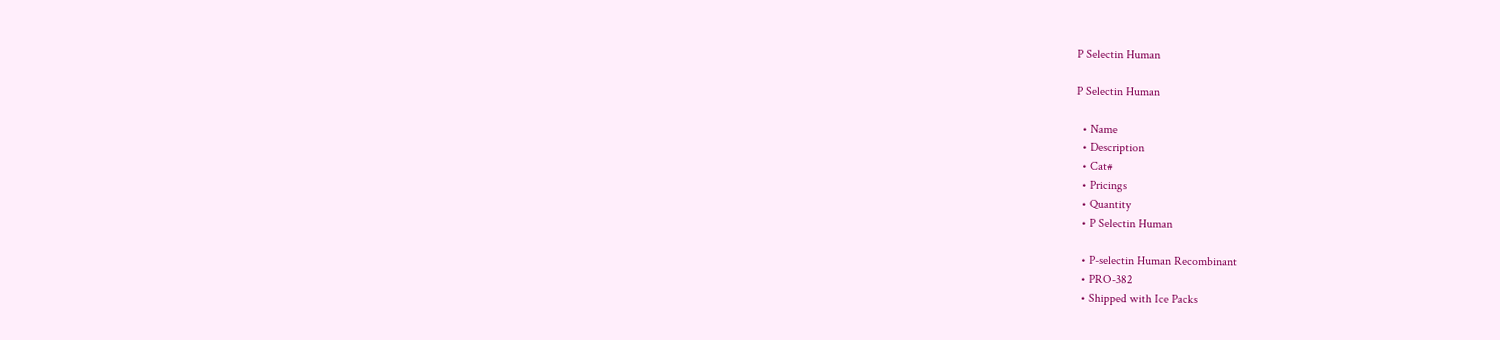P Selectin Human

P Selectin Human

  • Name
  • Description
  • Cat#
  • Pricings
  • Quantity
  • P Selectin Human

  • P-selectin Human Recombinant
  • PRO-382
  • Shipped with Ice Packs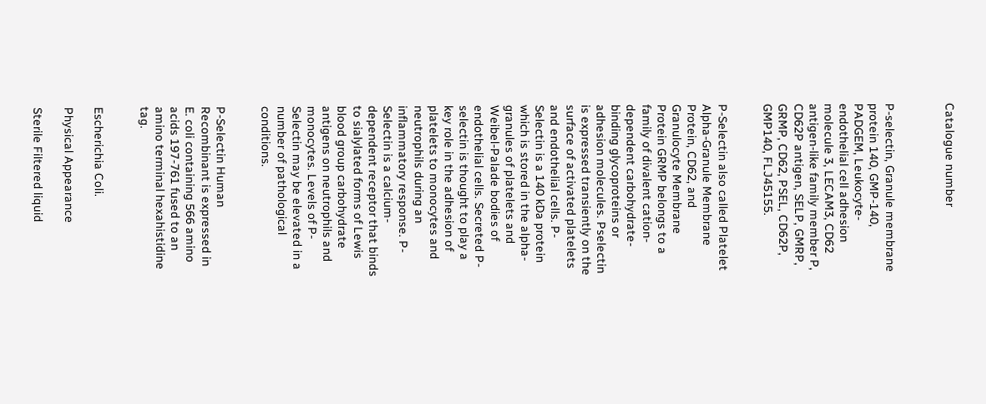Catalogue number



P-selectin, Granule membrane protein 140, GMP-140, PADGEM, Leukocyte-endothelial cell adhesion molecule 3, LECAM3, CD62 antigen-like family member P, CD62P antigen, SELP, GMRP, GRMP, CD62, PSEL, CD62P, GMP140, FLJ45155.


P-Selectin also called Platelet Alpha-Granule Membrane Protein, CD62, and Granulocyte Membrane Protein GRMP belongs to a family of divalent cation-dependent carbohydrate-binding glycoproteins or adhesion molecules. Pselectin is expressed transiently on the surface of activated platelets and endothelial cells. P-Selectin is a 140 kDa protein which is stored in the alpha-granules of platelets and Weibel-Palade bodies of endothelial cells. Secreted P-selectin is thought to play a key role in the adhesion of platelets to monocytes and neutrophils during an inflammatory response. P-Selectin is a calcium-dependent receptor that binds to sialylated forms of Lewis blood group carbohydrate antigens on neutrophils and monocytes. Levels of P-Selectin may be elevated in a number of pathological conditions.


P-Selectin Human Recombinant is expressed in E. coli containing 566 amino acids 197-761 fused to an amino terminal hexahistidine tag.


Escherichia Coli.

Physical Appearance

Sterile Filtered liquid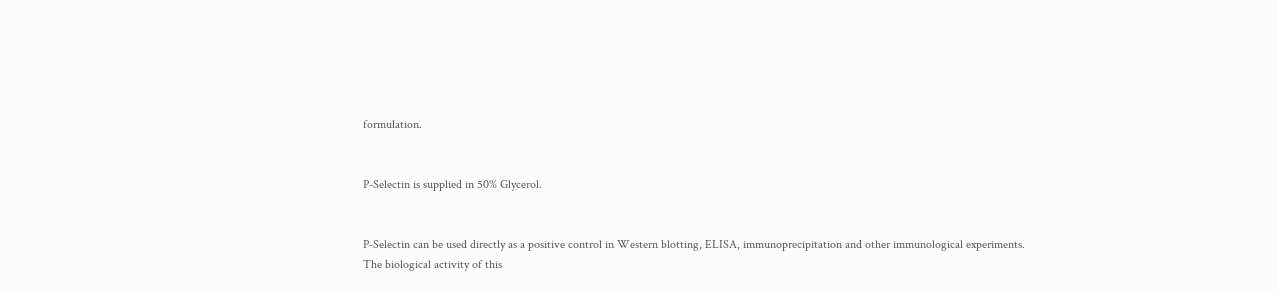formulation.


P-Selectin is supplied in 50% Glycerol.


P-Selectin can be used directly as a positive control in Western blotting, ELISA, immunoprecipitation and other immunological experiments.
The biological activity of this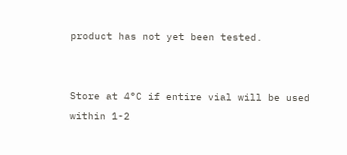product has not yet been tested.


Store at 4°C if entire vial will be used within 1-2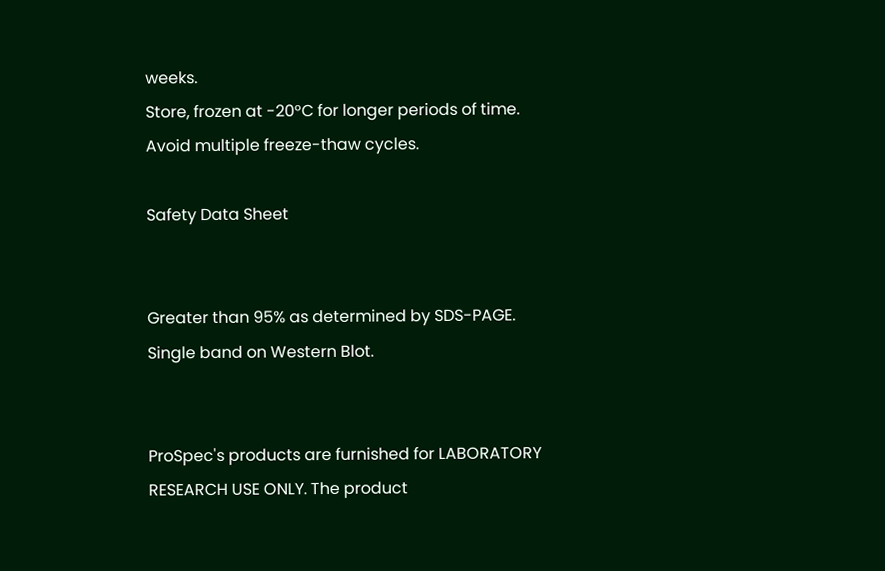weeks.
Store, frozen at -20°C for longer periods of time.
Avoid multiple freeze-thaw cycles.

Safety Data Sheet


Greater than 95% as determined by SDS-PAGE.
Single band on Western Blot.


ProSpec's products are furnished for LABORATORY RESEARCH USE ONLY. The product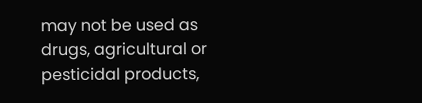may not be used as drugs, agricultural or pesticidal products,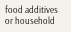food additives or household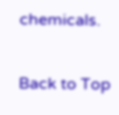chemicals.

Back to Top